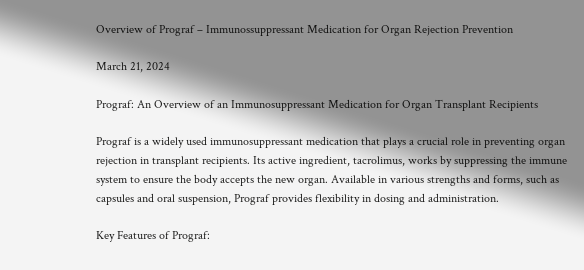Overview of Prograf – Immunossuppressant Medication for Organ Rejection Prevention

March 21, 2024

Prograf: An Overview of an Immunosuppressant Medication for Organ Transplant Recipients

Prograf is a widely used immunosuppressant medication that plays a crucial role in preventing organ rejection in transplant recipients. Its active ingredient, tacrolimus, works by suppressing the immune system to ensure the body accepts the new organ. Available in various strengths and forms, such as capsules and oral suspension, Prograf provides flexibility in dosing and administration.

Key Features of Prograf: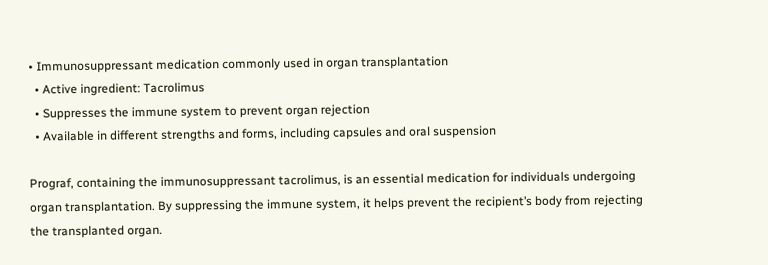• Immunosuppressant medication commonly used in organ transplantation
  • Active ingredient: Tacrolimus
  • Suppresses the immune system to prevent organ rejection
  • Available in different strengths and forms, including capsules and oral suspension

Prograf, containing the immunosuppressant tacrolimus, is an essential medication for individuals undergoing organ transplantation. By suppressing the immune system, it helps prevent the recipient’s body from rejecting the transplanted organ.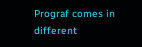Prograf comes in different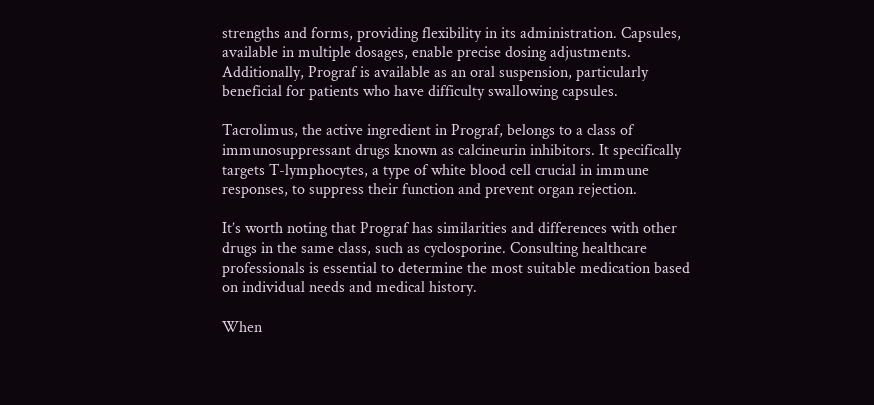strengths and forms, providing flexibility in its administration. Capsules, available in multiple dosages, enable precise dosing adjustments. Additionally, Prograf is available as an oral suspension, particularly beneficial for patients who have difficulty swallowing capsules.

Tacrolimus, the active ingredient in Prograf, belongs to a class of immunosuppressant drugs known as calcineurin inhibitors. It specifically targets T-lymphocytes, a type of white blood cell crucial in immune responses, to suppress their function and prevent organ rejection.

It’s worth noting that Prograf has similarities and differences with other drugs in the same class, such as cyclosporine. Consulting healthcare professionals is essential to determine the most suitable medication based on individual needs and medical history.

When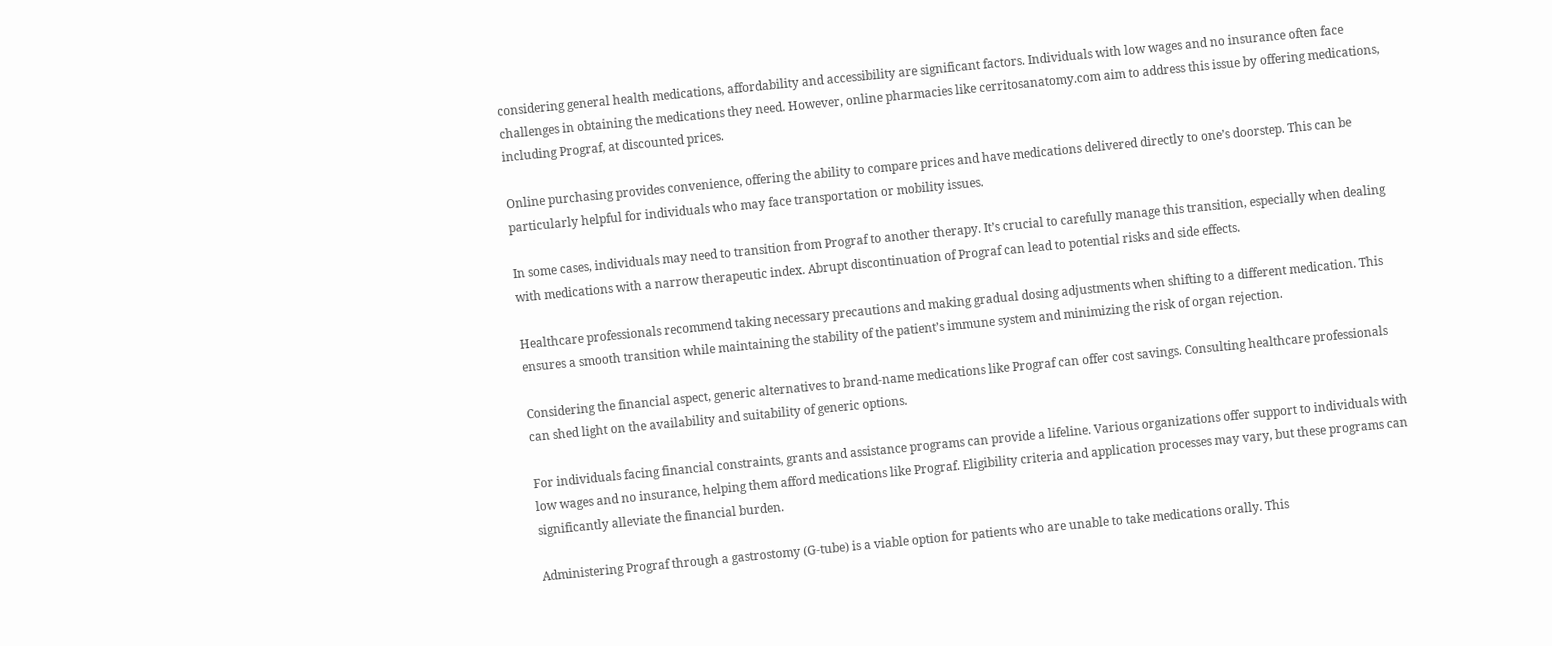considering general health medications, affordability and accessibility are significant factors. Individuals with low wages and no insurance often face challenges in obtaining the medications they need. However, online pharmacies like cerritosanatomy.com aim to address this issue by offering medications, including Prograf, at discounted prices.

Online purchasing provides convenience, offering the ability to compare prices and have medications delivered directly to one’s doorstep. This can be particularly helpful for individuals who may face transportation or mobility issues.

In some cases, individuals may need to transition from Prograf to another therapy. It’s crucial to carefully manage this transition, especially when dealing with medications with a narrow therapeutic index. Abrupt discontinuation of Prograf can lead to potential risks and side effects.

Healthcare professionals recommend taking necessary precautions and making gradual dosing adjustments when shifting to a different medication. This ensures a smooth transition while maintaining the stability of the patient’s immune system and minimizing the risk of organ rejection.

Considering the financial aspect, generic alternatives to brand-name medications like Prograf can offer cost savings. Consulting healthcare professionals can shed light on the availability and suitability of generic options.

For individuals facing financial constraints, grants and assistance programs can provide a lifeline. Various organizations offer support to individuals with low wages and no insurance, helping them afford medications like Prograf. Eligibility criteria and application processes may vary, but these programs can significantly alleviate the financial burden.

Administering Prograf through a gastrostomy (G-tube) is a viable option for patients who are unable to take medications orally. This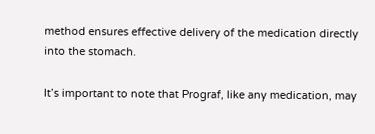method ensures effective delivery of the medication directly into the stomach.

It’s important to note that Prograf, like any medication, may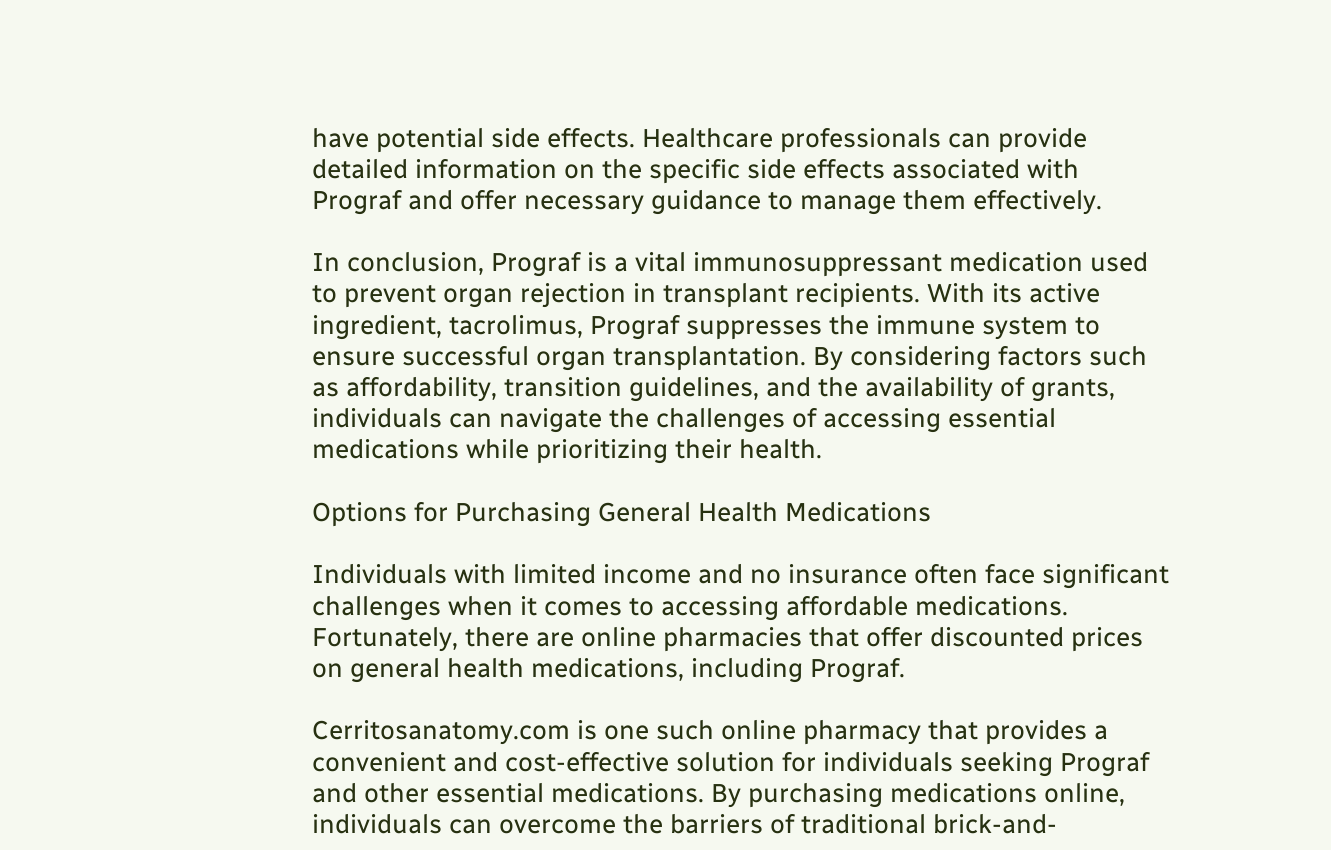have potential side effects. Healthcare professionals can provide detailed information on the specific side effects associated with Prograf and offer necessary guidance to manage them effectively.

In conclusion, Prograf is a vital immunosuppressant medication used to prevent organ rejection in transplant recipients. With its active ingredient, tacrolimus, Prograf suppresses the immune system to ensure successful organ transplantation. By considering factors such as affordability, transition guidelines, and the availability of grants, individuals can navigate the challenges of accessing essential medications while prioritizing their health.

Options for Purchasing General Health Medications

Individuals with limited income and no insurance often face significant challenges when it comes to accessing affordable medications. Fortunately, there are online pharmacies that offer discounted prices on general health medications, including Prograf.

Cerritosanatomy.com is one such online pharmacy that provides a convenient and cost-effective solution for individuals seeking Prograf and other essential medications. By purchasing medications online, individuals can overcome the barriers of traditional brick-and-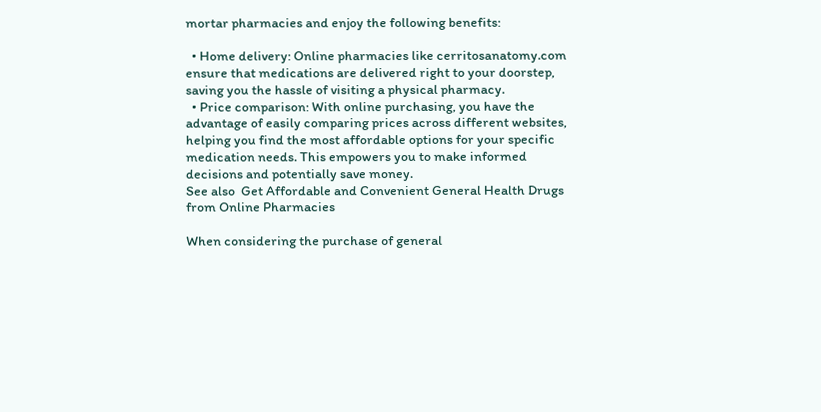mortar pharmacies and enjoy the following benefits:

  • Home delivery: Online pharmacies like cerritosanatomy.com ensure that medications are delivered right to your doorstep, saving you the hassle of visiting a physical pharmacy.
  • Price comparison: With online purchasing, you have the advantage of easily comparing prices across different websites, helping you find the most affordable options for your specific medication needs. This empowers you to make informed decisions and potentially save money.
See also  Get Affordable and Convenient General Health Drugs from Online Pharmacies

When considering the purchase of general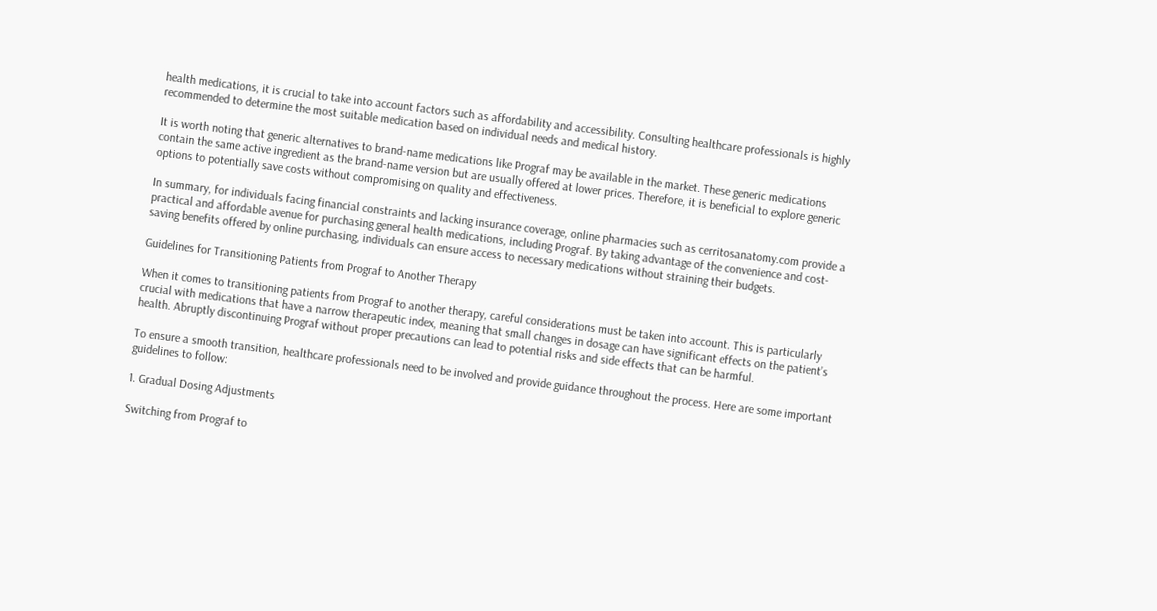health medications, it is crucial to take into account factors such as affordability and accessibility. Consulting healthcare professionals is highly recommended to determine the most suitable medication based on individual needs and medical history.

It is worth noting that generic alternatives to brand-name medications like Prograf may be available in the market. These generic medications contain the same active ingredient as the brand-name version but are usually offered at lower prices. Therefore, it is beneficial to explore generic options to potentially save costs without compromising on quality and effectiveness.

In summary, for individuals facing financial constraints and lacking insurance coverage, online pharmacies such as cerritosanatomy.com provide a practical and affordable avenue for purchasing general health medications, including Prograf. By taking advantage of the convenience and cost-saving benefits offered by online purchasing, individuals can ensure access to necessary medications without straining their budgets.

Guidelines for Transitioning Patients from Prograf to Another Therapy

When it comes to transitioning patients from Prograf to another therapy, careful considerations must be taken into account. This is particularly crucial with medications that have a narrow therapeutic index, meaning that small changes in dosage can have significant effects on the patient’s health. Abruptly discontinuing Prograf without proper precautions can lead to potential risks and side effects that can be harmful.

To ensure a smooth transition, healthcare professionals need to be involved and provide guidance throughout the process. Here are some important guidelines to follow:

1. Gradual Dosing Adjustments

Switching from Prograf to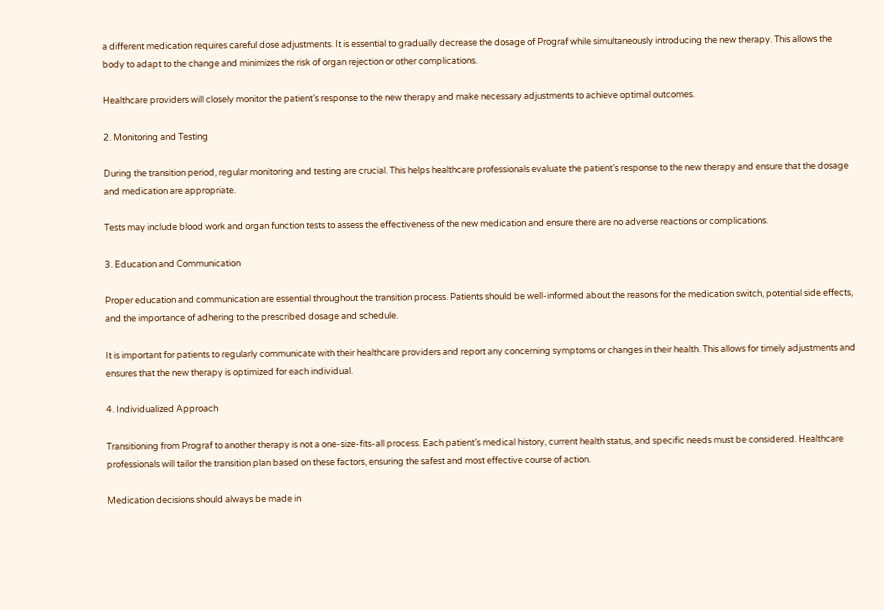a different medication requires careful dose adjustments. It is essential to gradually decrease the dosage of Prograf while simultaneously introducing the new therapy. This allows the body to adapt to the change and minimizes the risk of organ rejection or other complications.

Healthcare providers will closely monitor the patient’s response to the new therapy and make necessary adjustments to achieve optimal outcomes.

2. Monitoring and Testing

During the transition period, regular monitoring and testing are crucial. This helps healthcare professionals evaluate the patient’s response to the new therapy and ensure that the dosage and medication are appropriate.

Tests may include blood work and organ function tests to assess the effectiveness of the new medication and ensure there are no adverse reactions or complications.

3. Education and Communication

Proper education and communication are essential throughout the transition process. Patients should be well-informed about the reasons for the medication switch, potential side effects, and the importance of adhering to the prescribed dosage and schedule.

It is important for patients to regularly communicate with their healthcare providers and report any concerning symptoms or changes in their health. This allows for timely adjustments and ensures that the new therapy is optimized for each individual.

4. Individualized Approach

Transitioning from Prograf to another therapy is not a one-size-fits-all process. Each patient’s medical history, current health status, and specific needs must be considered. Healthcare professionals will tailor the transition plan based on these factors, ensuring the safest and most effective course of action.

Medication decisions should always be made in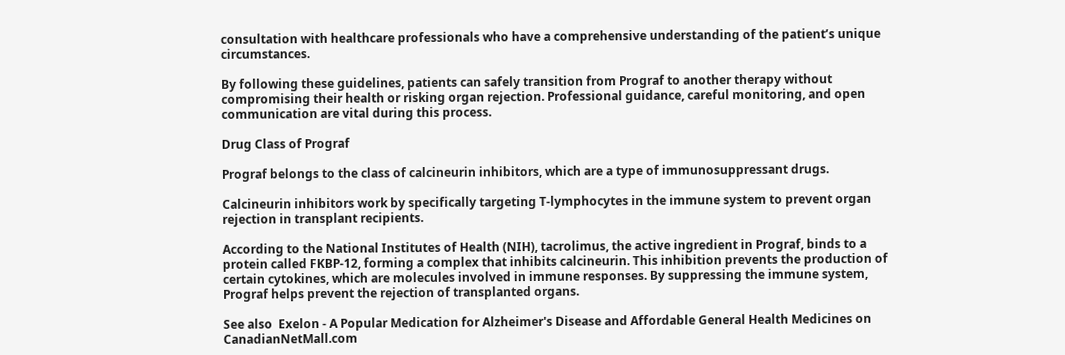consultation with healthcare professionals who have a comprehensive understanding of the patient’s unique circumstances.

By following these guidelines, patients can safely transition from Prograf to another therapy without compromising their health or risking organ rejection. Professional guidance, careful monitoring, and open communication are vital during this process.

Drug Class of Prograf

Prograf belongs to the class of calcineurin inhibitors, which are a type of immunosuppressant drugs.

Calcineurin inhibitors work by specifically targeting T-lymphocytes in the immune system to prevent organ rejection in transplant recipients.

According to the National Institutes of Health (NIH), tacrolimus, the active ingredient in Prograf, binds to a protein called FKBP-12, forming a complex that inhibits calcineurin. This inhibition prevents the production of certain cytokines, which are molecules involved in immune responses. By suppressing the immune system, Prograf helps prevent the rejection of transplanted organs.

See also  Exelon - A Popular Medication for Alzheimer's Disease and Affordable General Health Medicines on CanadianNetMall.com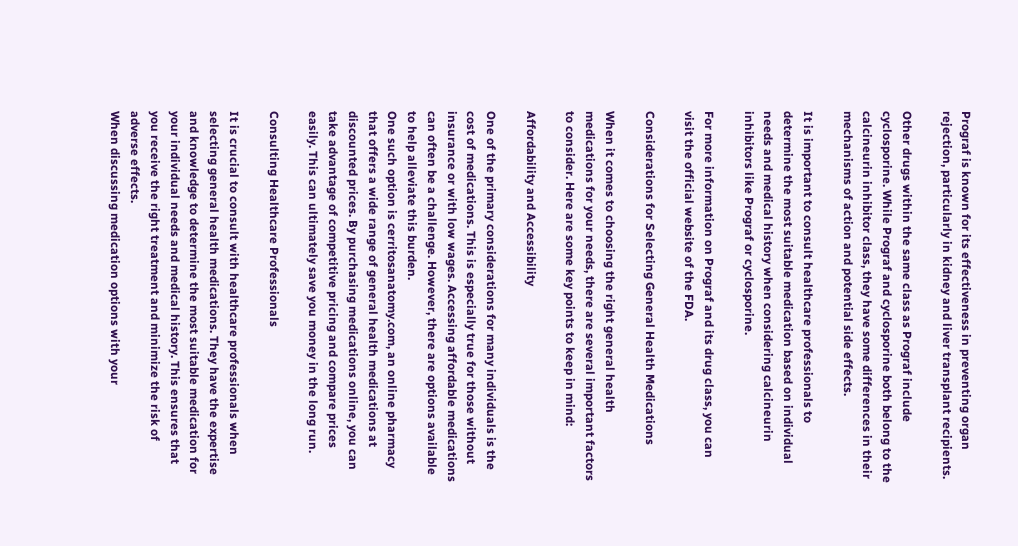Prograf is known for its effectiveness in preventing organ rejection, particularly in kidney and liver transplant recipients.

Other drugs within the same class as Prograf include cyclosporine. While Prograf and cyclosporine both belong to the calcineurin inhibitor class, they have some differences in their mechanisms of action and potential side effects.

It is important to consult healthcare professionals to determine the most suitable medication based on individual needs and medical history when considering calcineurin inhibitors like Prograf or cyclosporine.

For more information on Prograf and its drug class, you can visit the official website of the FDA.

Considerations for Selecting General Health Medications

When it comes to choosing the right general health medications for your needs, there are several important factors to consider. Here are some key points to keep in mind:

Affordability and Accessibility

One of the primary considerations for many individuals is the cost of medications. This is especially true for those without insurance or with low wages. Accessing affordable medications can often be a challenge. However, there are options available to help alleviate this burden.
One such option is cerritosanatomy.com, an online pharmacy that offers a wide range of general health medications at discounted prices. By purchasing medications online, you can take advantage of competitive pricing and compare prices easily. This can ultimately save you money in the long run.

Consulting Healthcare Professionals

It is crucial to consult with healthcare professionals when selecting general health medications. They have the expertise and knowledge to determine the most suitable medication for your individual needs and medical history. This ensures that you receive the right treatment and minimize the risk of adverse effects.
When discussing medication options with your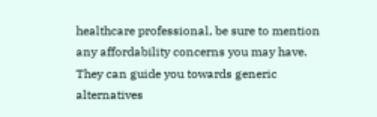healthcare professional, be sure to mention any affordability concerns you may have. They can guide you towards generic alternatives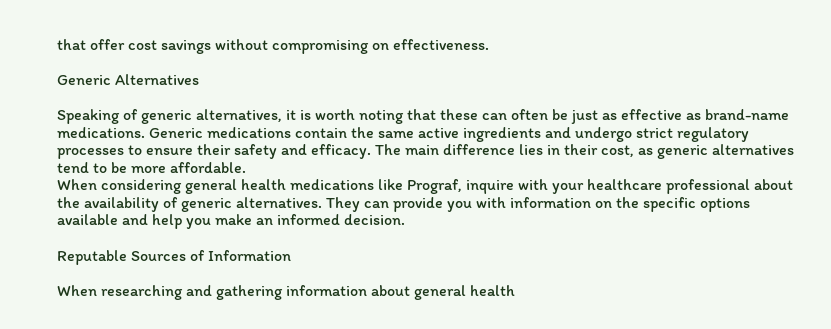that offer cost savings without compromising on effectiveness.

Generic Alternatives

Speaking of generic alternatives, it is worth noting that these can often be just as effective as brand-name medications. Generic medications contain the same active ingredients and undergo strict regulatory processes to ensure their safety and efficacy. The main difference lies in their cost, as generic alternatives tend to be more affordable.
When considering general health medications like Prograf, inquire with your healthcare professional about the availability of generic alternatives. They can provide you with information on the specific options available and help you make an informed decision.

Reputable Sources of Information

When researching and gathering information about general health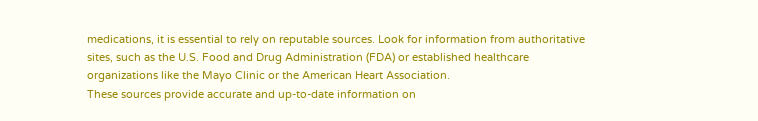medications, it is essential to rely on reputable sources. Look for information from authoritative sites, such as the U.S. Food and Drug Administration (FDA) or established healthcare organizations like the Mayo Clinic or the American Heart Association.
These sources provide accurate and up-to-date information on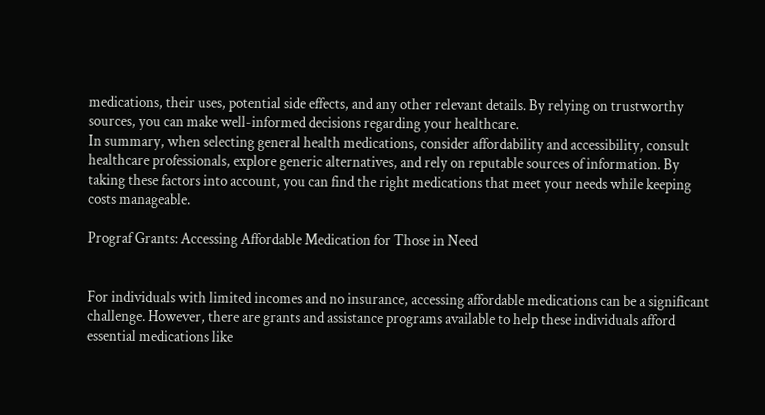medications, their uses, potential side effects, and any other relevant details. By relying on trustworthy sources, you can make well-informed decisions regarding your healthcare.
In summary, when selecting general health medications, consider affordability and accessibility, consult healthcare professionals, explore generic alternatives, and rely on reputable sources of information. By taking these factors into account, you can find the right medications that meet your needs while keeping costs manageable.

Prograf Grants: Accessing Affordable Medication for Those in Need


For individuals with limited incomes and no insurance, accessing affordable medications can be a significant challenge. However, there are grants and assistance programs available to help these individuals afford essential medications like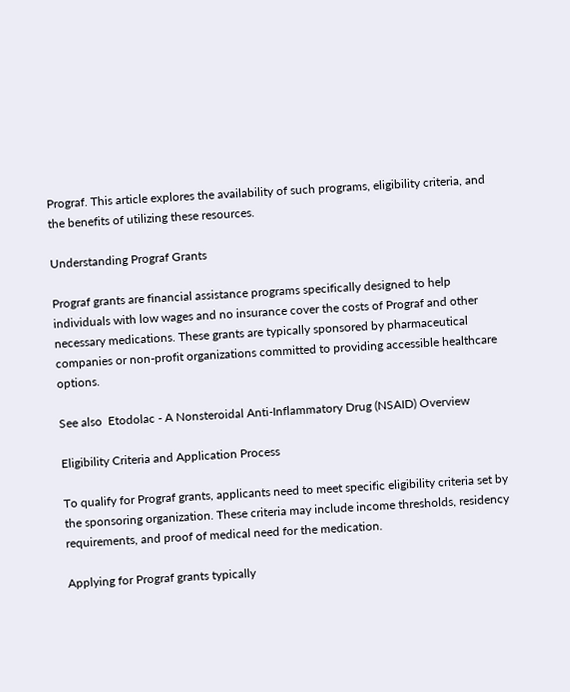Prograf. This article explores the availability of such programs, eligibility criteria, and the benefits of utilizing these resources.

Understanding Prograf Grants

Prograf grants are financial assistance programs specifically designed to help individuals with low wages and no insurance cover the costs of Prograf and other necessary medications. These grants are typically sponsored by pharmaceutical companies or non-profit organizations committed to providing accessible healthcare options.

See also  Etodolac - A Nonsteroidal Anti-Inflammatory Drug (NSAID) Overview

Eligibility Criteria and Application Process

To qualify for Prograf grants, applicants need to meet specific eligibility criteria set by the sponsoring organization. These criteria may include income thresholds, residency requirements, and proof of medical need for the medication.

Applying for Prograf grants typically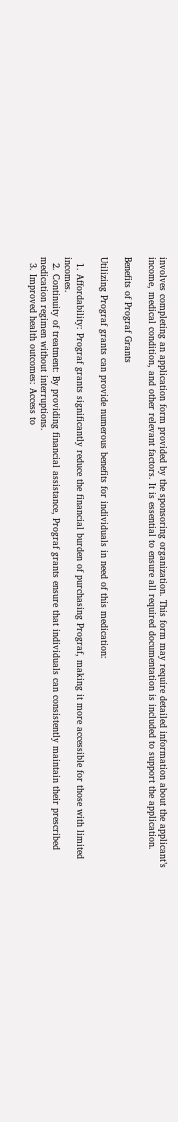involves completing an application form provided by the sponsoring organization. This form may require detailed information about the applicant’s income, medical condition, and other relevant factors. It is essential to ensure all required documentation is included to support the application.

Benefits of Prograf Grants

Utilizing Prograf grants can provide numerous benefits for individuals in need of this medication:

  1. Affordability: Prograf grants significantly reduce the financial burden of purchasing Prograf, making it more accessible for those with limited incomes.
  2. Continuity of treatment: By providing financial assistance, Prograf grants ensure that individuals can consistently maintain their prescribed medication regimen without interruptions.
  3. Improved health outcomes: Access to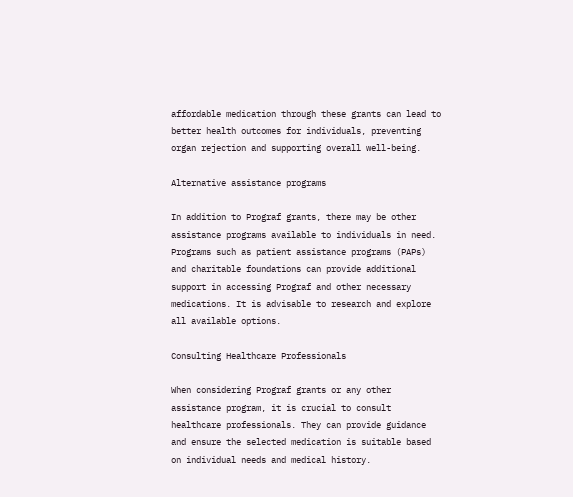affordable medication through these grants can lead to better health outcomes for individuals, preventing organ rejection and supporting overall well-being.

Alternative assistance programs

In addition to Prograf grants, there may be other assistance programs available to individuals in need. Programs such as patient assistance programs (PAPs) and charitable foundations can provide additional support in accessing Prograf and other necessary medications. It is advisable to research and explore all available options.

Consulting Healthcare Professionals

When considering Prograf grants or any other assistance program, it is crucial to consult healthcare professionals. They can provide guidance and ensure the selected medication is suitable based on individual needs and medical history.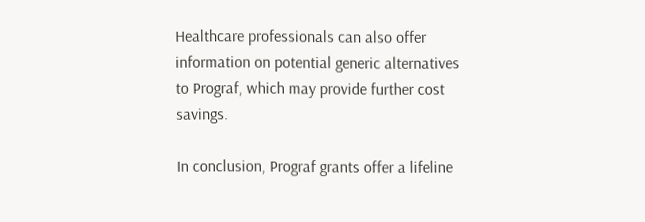Healthcare professionals can also offer information on potential generic alternatives to Prograf, which may provide further cost savings.

In conclusion, Prograf grants offer a lifeline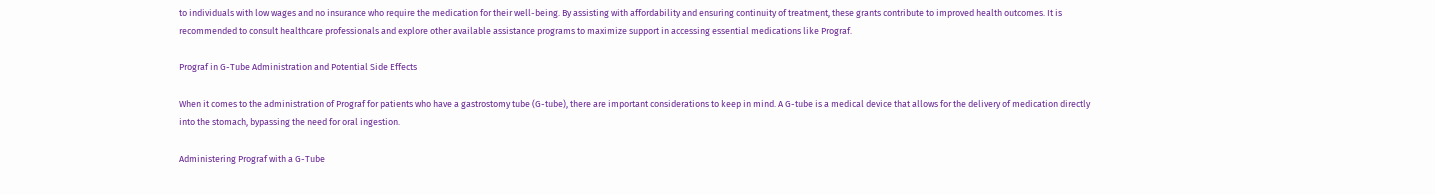to individuals with low wages and no insurance who require the medication for their well-being. By assisting with affordability and ensuring continuity of treatment, these grants contribute to improved health outcomes. It is recommended to consult healthcare professionals and explore other available assistance programs to maximize support in accessing essential medications like Prograf.

Prograf in G-Tube Administration and Potential Side Effects

When it comes to the administration of Prograf for patients who have a gastrostomy tube (G-tube), there are important considerations to keep in mind. A G-tube is a medical device that allows for the delivery of medication directly into the stomach, bypassing the need for oral ingestion.

Administering Prograf with a G-Tube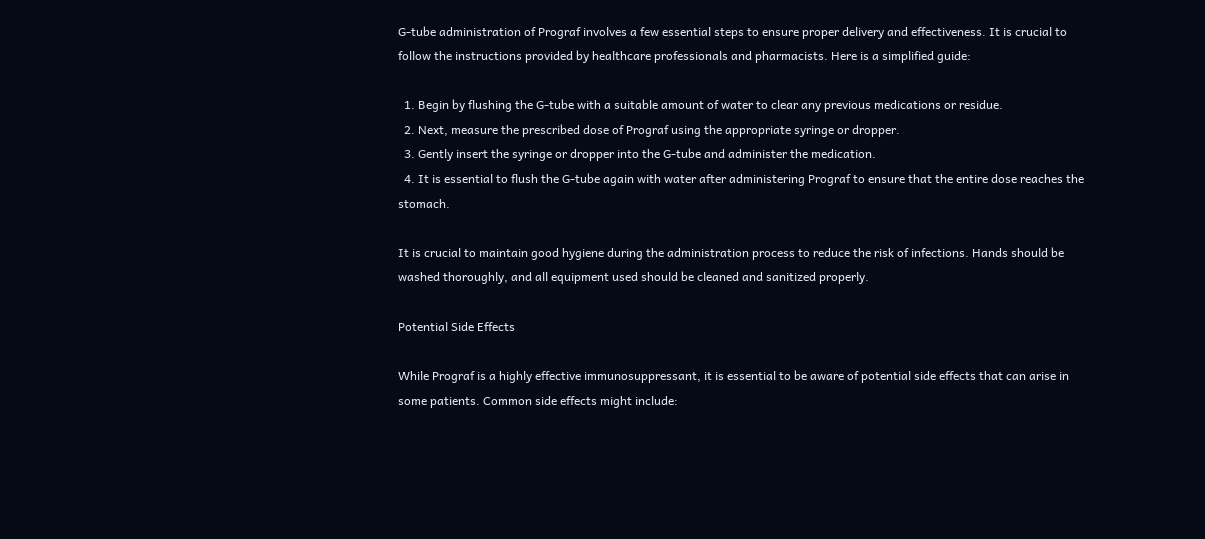G-tube administration of Prograf involves a few essential steps to ensure proper delivery and effectiveness. It is crucial to follow the instructions provided by healthcare professionals and pharmacists. Here is a simplified guide:

  1. Begin by flushing the G-tube with a suitable amount of water to clear any previous medications or residue.
  2. Next, measure the prescribed dose of Prograf using the appropriate syringe or dropper.
  3. Gently insert the syringe or dropper into the G-tube and administer the medication.
  4. It is essential to flush the G-tube again with water after administering Prograf to ensure that the entire dose reaches the stomach.

It is crucial to maintain good hygiene during the administration process to reduce the risk of infections. Hands should be washed thoroughly, and all equipment used should be cleaned and sanitized properly.

Potential Side Effects

While Prograf is a highly effective immunosuppressant, it is essential to be aware of potential side effects that can arise in some patients. Common side effects might include: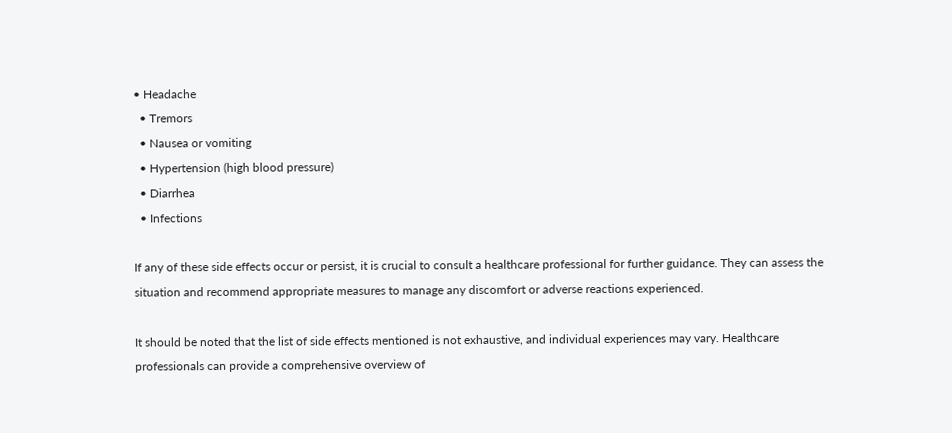• Headache
  • Tremors
  • Nausea or vomiting
  • Hypertension (high blood pressure)
  • Diarrhea
  • Infections

If any of these side effects occur or persist, it is crucial to consult a healthcare professional for further guidance. They can assess the situation and recommend appropriate measures to manage any discomfort or adverse reactions experienced.

It should be noted that the list of side effects mentioned is not exhaustive, and individual experiences may vary. Healthcare professionals can provide a comprehensive overview of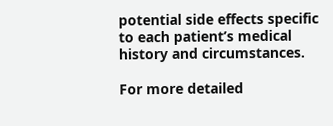potential side effects specific to each patient’s medical history and circumstances.

For more detailed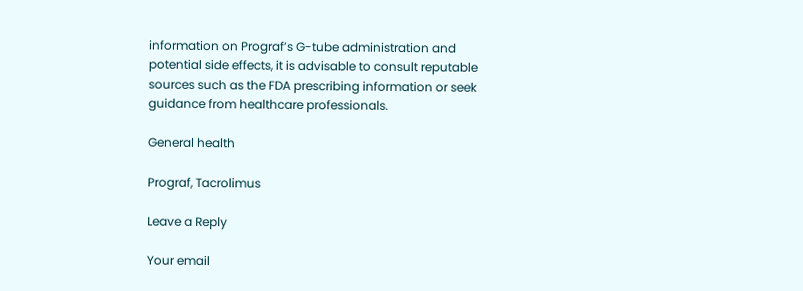information on Prograf’s G-tube administration and potential side effects, it is advisable to consult reputable sources such as the FDA prescribing information or seek guidance from healthcare professionals.

General health

Prograf, Tacrolimus

Leave a Reply

Your email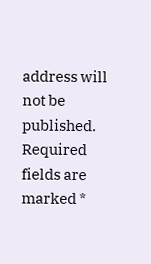address will not be published. Required fields are marked *